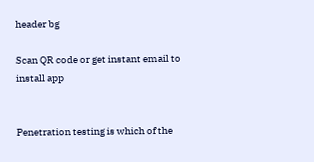header bg

Scan QR code or get instant email to install app


Penetration testing is which of the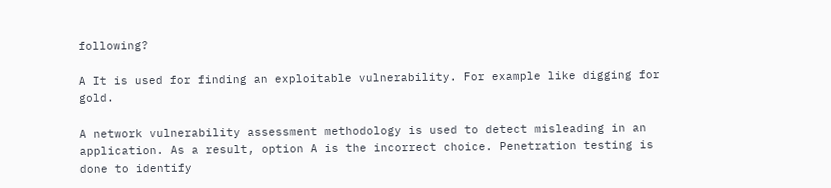following?

A It is used for finding an exploitable vulnerability. For example like digging for gold.

A network vulnerability assessment methodology is used to detect misleading in an application. As a result, option A is the incorrect choice. Penetration testing is done to identify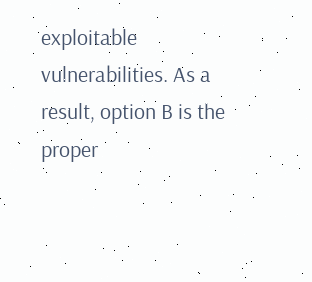exploitable vulnerabilities. As a result, option B is the proper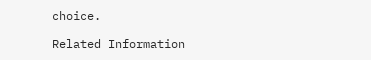choice.

Related Information